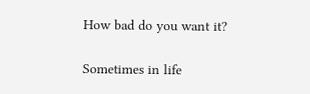How bad do you want it?

Sometimes in life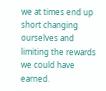we at times end up short changing ourselves and limiting the rewards we could have earned.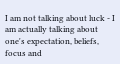I am not talking about luck - I am actually talking about one's expectation, beliefs, focus and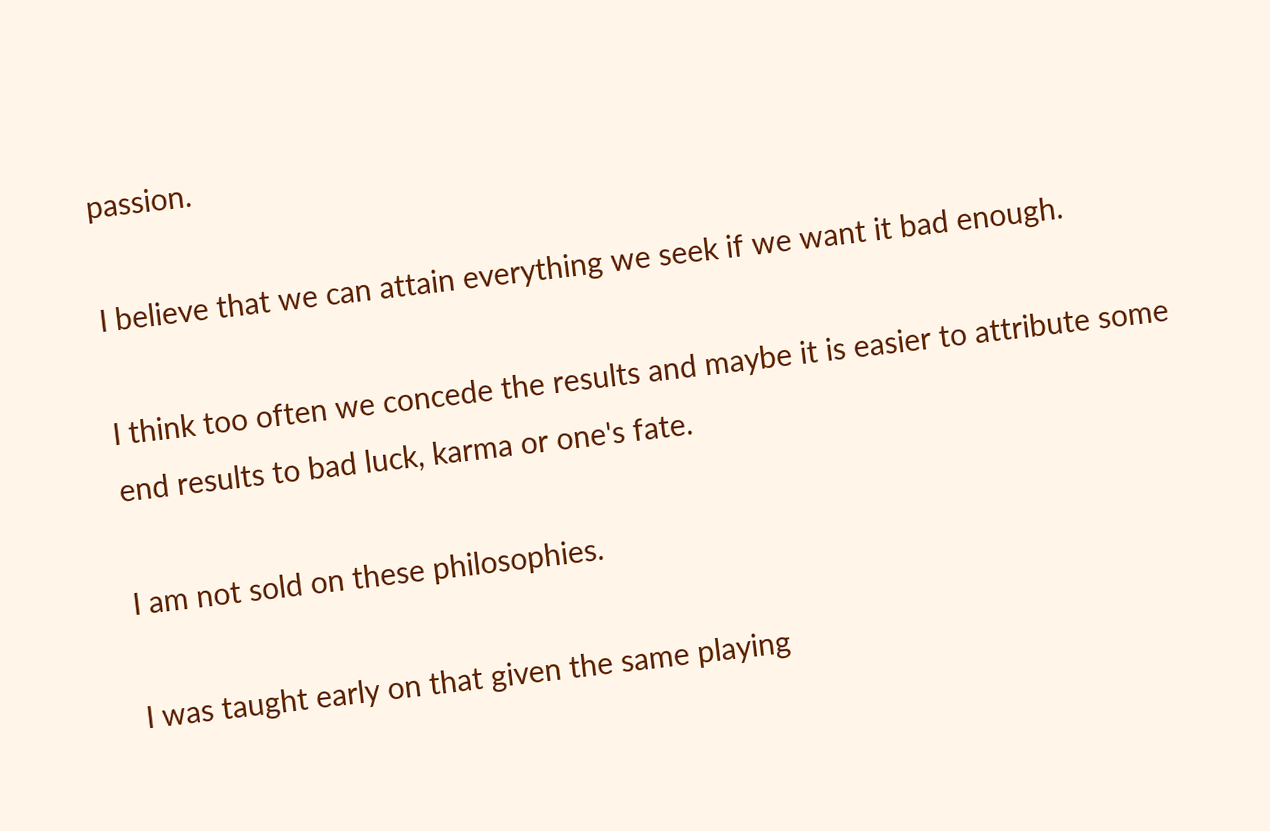passion.

I believe that we can attain everything we seek if we want it bad enough.

I think too often we concede the results and maybe it is easier to attribute some end results to bad luck, karma or one's fate.

I am not sold on these philosophies.

I was taught early on that given the same playing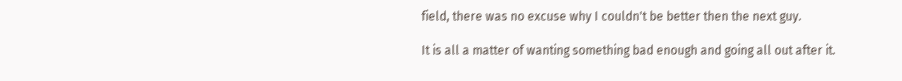field, there was no excuse why I couldn't be better then the next guy.

It is all a matter of wanting something bad enough and going all out after it.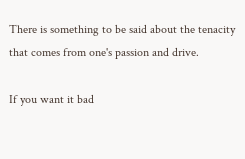There is something to be said about the tenacity that comes from one's passion and drive.

If you want it bad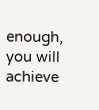enough, you will achieve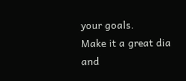your goals.
Make it a great dia and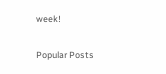week!

Popular Posts